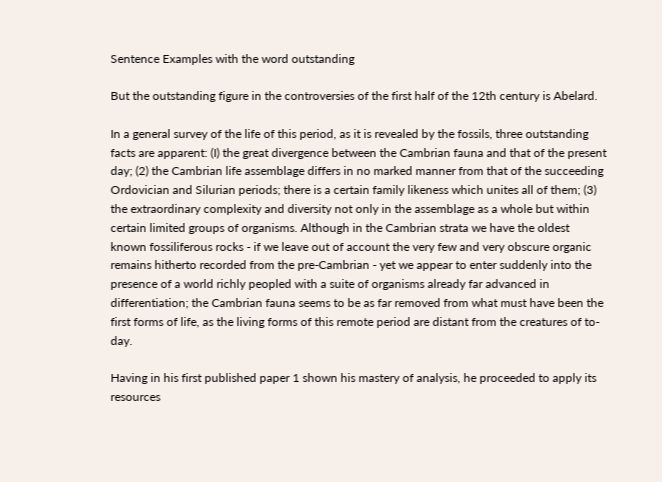Sentence Examples with the word outstanding

But the outstanding figure in the controversies of the first half of the 12th century is Abelard.

In a general survey of the life of this period, as it is revealed by the fossils, three outstanding facts are apparent: (I) the great divergence between the Cambrian fauna and that of the present day; (2) the Cambrian life assemblage differs in no marked manner from that of the succeeding Ordovician and Silurian periods; there is a certain family likeness which unites all of them; (3) the extraordinary complexity and diversity not only in the assemblage as a whole but within certain limited groups of organisms. Although in the Cambrian strata we have the oldest known fossiliferous rocks - if we leave out of account the very few and very obscure organic remains hitherto recorded from the pre-Cambrian - yet we appear to enter suddenly into the presence of a world richly peopled with a suite of organisms already far advanced in differentiation; the Cambrian fauna seems to be as far removed from what must have been the first forms of life, as the living forms of this remote period are distant from the creatures of to-day.

Having in his first published paper 1 shown his mastery of analysis, he proceeded to apply its resources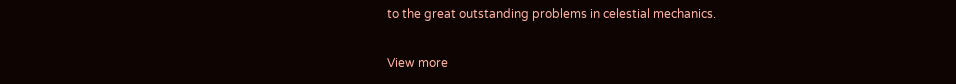to the great outstanding problems in celestial mechanics.

View more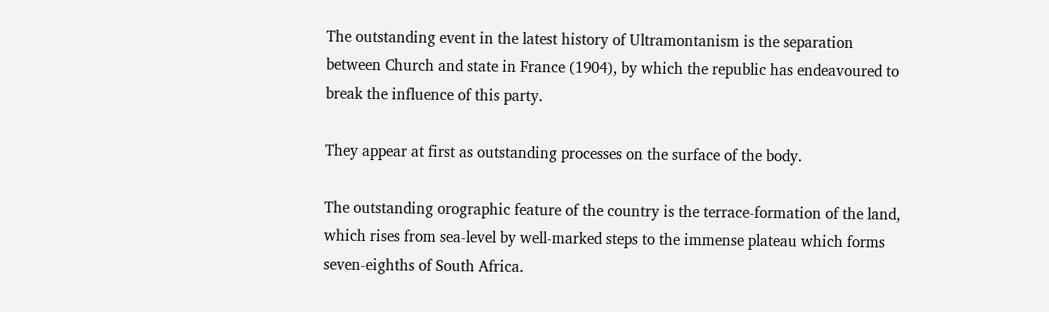The outstanding event in the latest history of Ultramontanism is the separation between Church and state in France (1904), by which the republic has endeavoured to break the influence of this party.

They appear at first as outstanding processes on the surface of the body.

The outstanding orographic feature of the country is the terrace-formation of the land, which rises from sea-level by well-marked steps to the immense plateau which forms seven-eighths of South Africa.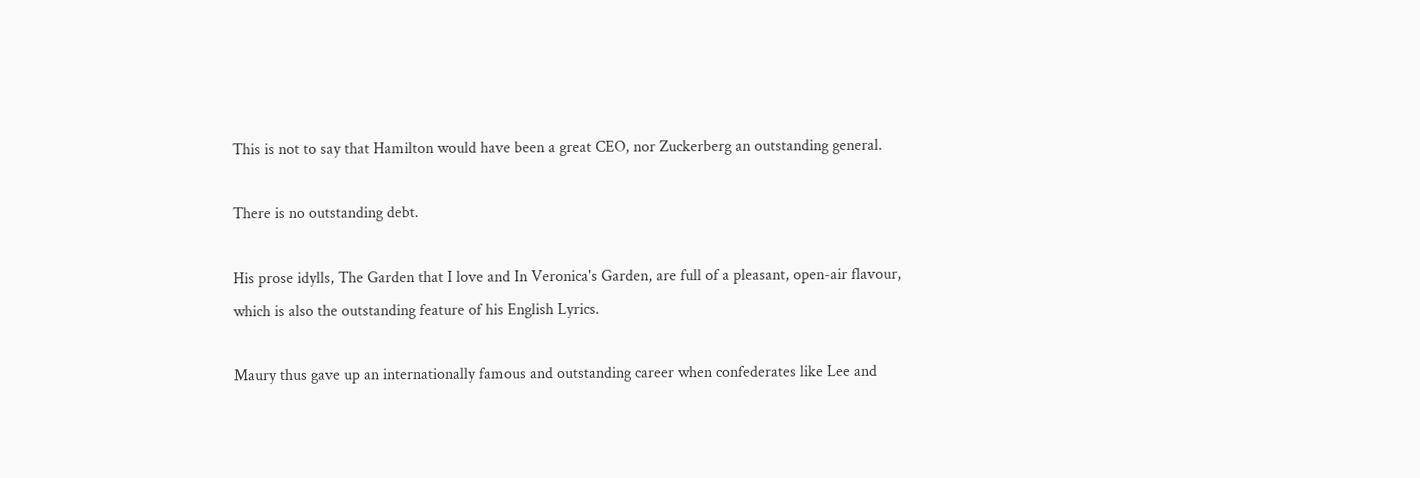This is not to say that Hamilton would have been a great CEO, nor Zuckerberg an outstanding general.

There is no outstanding debt.

His prose idylls, The Garden that I love and In Veronica's Garden, are full of a pleasant, open-air flavour, which is also the outstanding feature of his English Lyrics.

Maury thus gave up an internationally famous and outstanding career when confederates like Lee and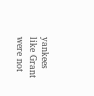yankees like Grant were not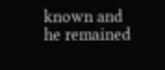known and he remained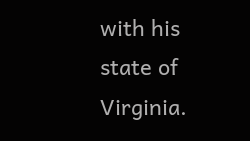with his state of Virginia.